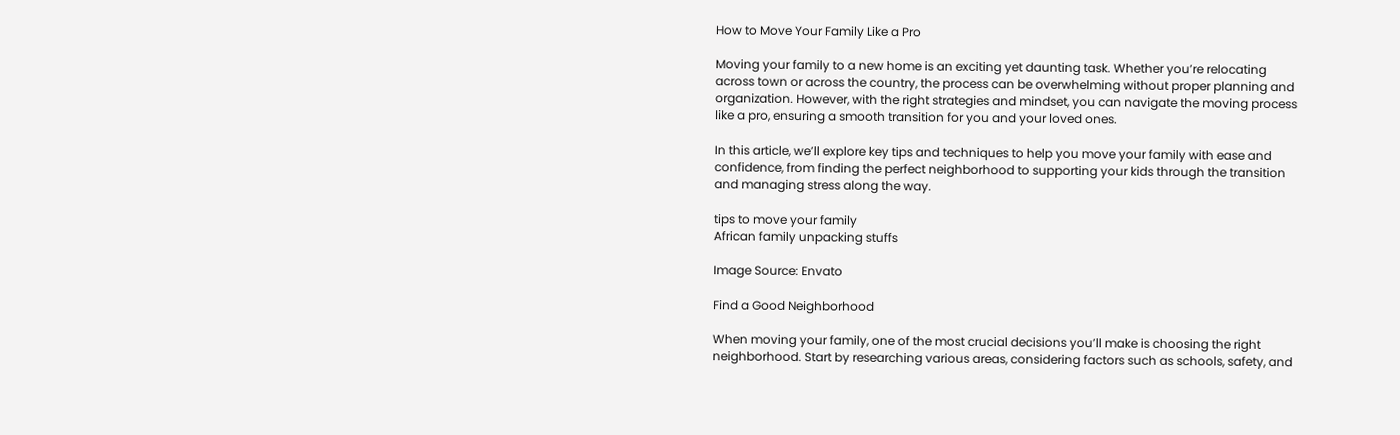How to Move Your Family Like a Pro

Moving your family to a new home is an exciting yet daunting task. Whether you’re relocating across town or across the country, the process can be overwhelming without proper planning and organization. However, with the right strategies and mindset, you can navigate the moving process like a pro, ensuring a smooth transition for you and your loved ones.

In this article, we’ll explore key tips and techniques to help you move your family with ease and confidence, from finding the perfect neighborhood to supporting your kids through the transition and managing stress along the way.

tips to move your family
African family unpacking stuffs

Image Source: Envato

Find a Good Neighborhood

When moving your family, one of the most crucial decisions you’ll make is choosing the right neighborhood. Start by researching various areas, considering factors such as schools, safety, and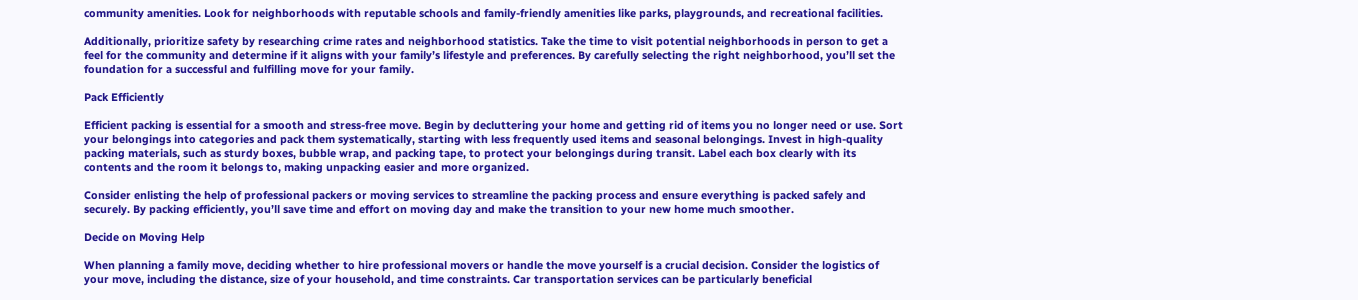community amenities. Look for neighborhoods with reputable schools and family-friendly amenities like parks, playgrounds, and recreational facilities.

Additionally, prioritize safety by researching crime rates and neighborhood statistics. Take the time to visit potential neighborhoods in person to get a feel for the community and determine if it aligns with your family’s lifestyle and preferences. By carefully selecting the right neighborhood, you’ll set the foundation for a successful and fulfilling move for your family.

Pack Efficiently

Efficient packing is essential for a smooth and stress-free move. Begin by decluttering your home and getting rid of items you no longer need or use. Sort your belongings into categories and pack them systematically, starting with less frequently used items and seasonal belongings. Invest in high-quality packing materials, such as sturdy boxes, bubble wrap, and packing tape, to protect your belongings during transit. Label each box clearly with its contents and the room it belongs to, making unpacking easier and more organized.

Consider enlisting the help of professional packers or moving services to streamline the packing process and ensure everything is packed safely and securely. By packing efficiently, you’ll save time and effort on moving day and make the transition to your new home much smoother.

Decide on Moving Help

When planning a family move, deciding whether to hire professional movers or handle the move yourself is a crucial decision. Consider the logistics of your move, including the distance, size of your household, and time constraints. Car transportation services can be particularly beneficial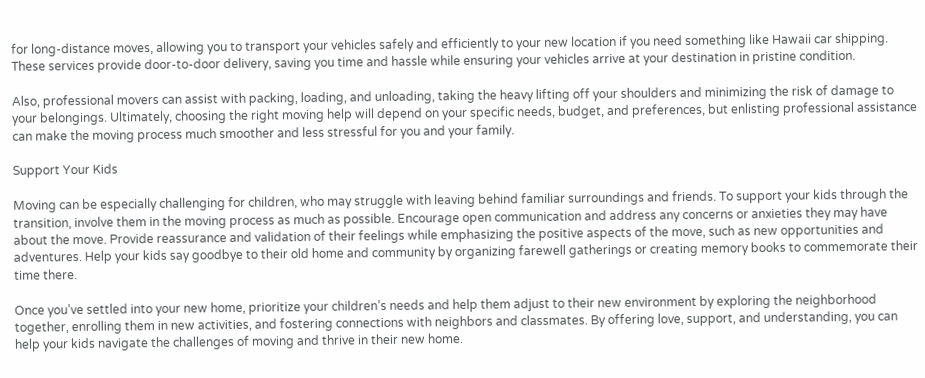for long-distance moves, allowing you to transport your vehicles safely and efficiently to your new location if you need something like Hawaii car shipping. These services provide door-to-door delivery, saving you time and hassle while ensuring your vehicles arrive at your destination in pristine condition.

Also, professional movers can assist with packing, loading, and unloading, taking the heavy lifting off your shoulders and minimizing the risk of damage to your belongings. Ultimately, choosing the right moving help will depend on your specific needs, budget, and preferences, but enlisting professional assistance can make the moving process much smoother and less stressful for you and your family.

Support Your Kids

Moving can be especially challenging for children, who may struggle with leaving behind familiar surroundings and friends. To support your kids through the transition, involve them in the moving process as much as possible. Encourage open communication and address any concerns or anxieties they may have about the move. Provide reassurance and validation of their feelings while emphasizing the positive aspects of the move, such as new opportunities and adventures. Help your kids say goodbye to their old home and community by organizing farewell gatherings or creating memory books to commemorate their time there.

Once you’ve settled into your new home, prioritize your children’s needs and help them adjust to their new environment by exploring the neighborhood together, enrolling them in new activities, and fostering connections with neighbors and classmates. By offering love, support, and understanding, you can help your kids navigate the challenges of moving and thrive in their new home.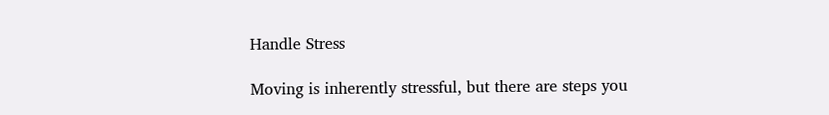Handle Stress

Moving is inherently stressful, but there are steps you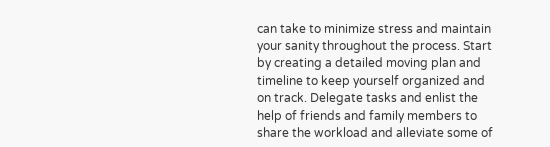can take to minimize stress and maintain your sanity throughout the process. Start by creating a detailed moving plan and timeline to keep yourself organized and on track. Delegate tasks and enlist the help of friends and family members to share the workload and alleviate some of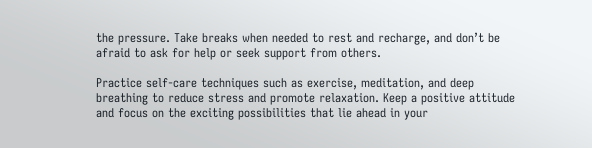the pressure. Take breaks when needed to rest and recharge, and don’t be afraid to ask for help or seek support from others.

Practice self-care techniques such as exercise, meditation, and deep breathing to reduce stress and promote relaxation. Keep a positive attitude and focus on the exciting possibilities that lie ahead in your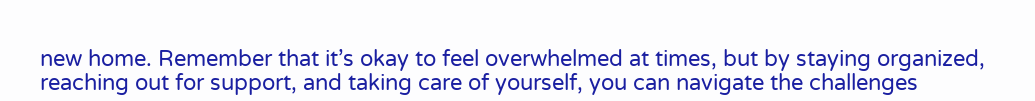new home. Remember that it’s okay to feel overwhelmed at times, but by staying organized, reaching out for support, and taking care of yourself, you can navigate the challenges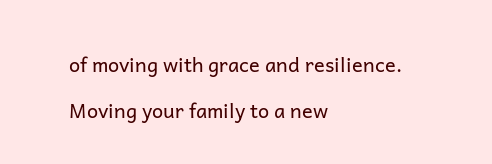of moving with grace and resilience.

Moving your family to a new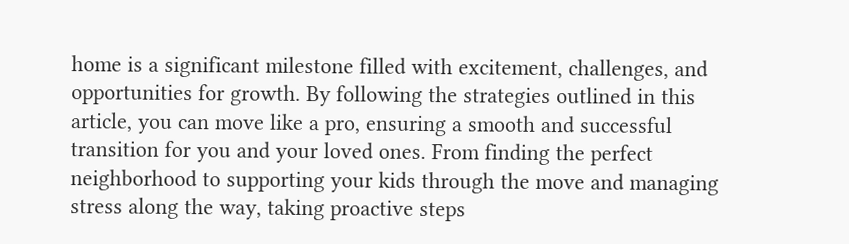home is a significant milestone filled with excitement, challenges, and opportunities for growth. By following the strategies outlined in this article, you can move like a pro, ensuring a smooth and successful transition for you and your loved ones. From finding the perfect neighborhood to supporting your kids through the move and managing stress along the way, taking proactive steps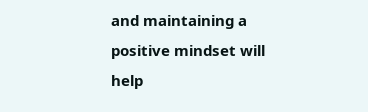and maintaining a positive mindset will help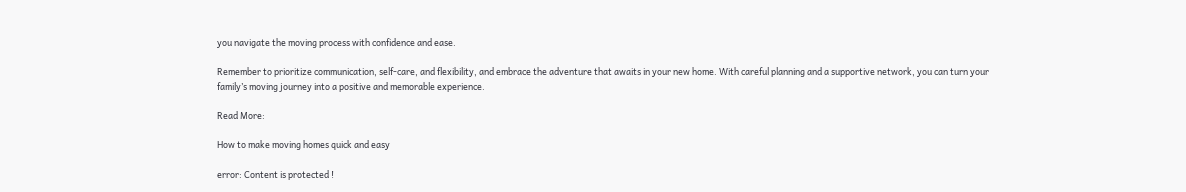you navigate the moving process with confidence and ease.

Remember to prioritize communication, self-care, and flexibility, and embrace the adventure that awaits in your new home. With careful planning and a supportive network, you can turn your family’s moving journey into a positive and memorable experience.

Read More:

How to make moving homes quick and easy

error: Content is protected !